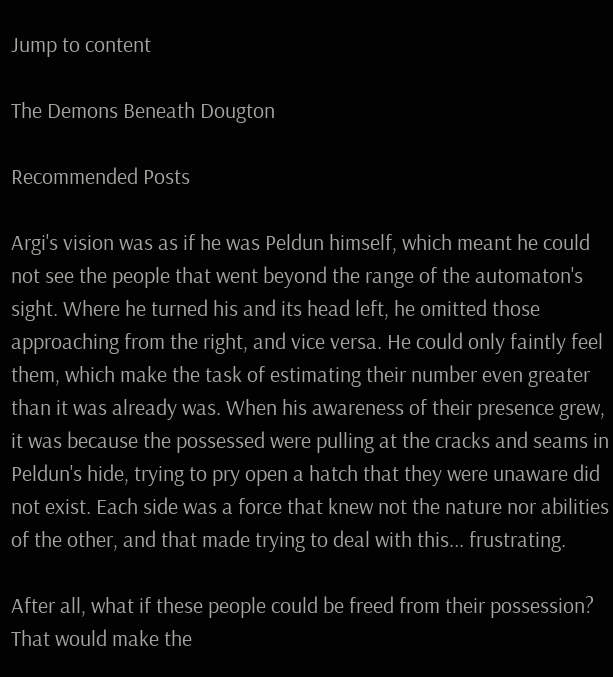Jump to content

The Demons Beneath Dougton

Recommended Posts

Argi's vision was as if he was Peldun himself, which meant he could not see the people that went beyond the range of the automaton's sight. Where he turned his and its head left, he omitted those approaching from the right, and vice versa. He could only faintly feel them, which make the task of estimating their number even greater than it was already was. When his awareness of their presence grew, it was because the possessed were pulling at the cracks and seams in Peldun's hide, trying to pry open a hatch that they were unaware did not exist. Each side was a force that knew not the nature nor abilities of the other, and that made trying to deal with this... frustrating.

After all, what if these people could be freed from their possession? That would make the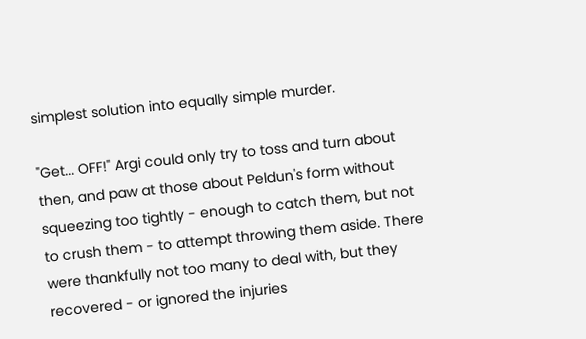simplest solution into equally simple murder.

"Get... OFF!" Argi could only try to toss and turn about then, and paw at those about Peldun's form without squeezing too tightly - enough to catch them, but not to crush them - to attempt throwing them aside. There were thankfully not too many to deal with, but they recovered - or ignored the injuries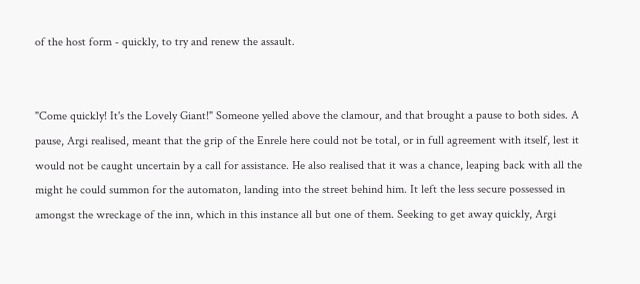of the host form - quickly, to try and renew the assault.


"Come quickly! It's the Lovely Giant!" Someone yelled above the clamour, and that brought a pause to both sides. A pause, Argi realised, meant that the grip of the Enrele here could not be total, or in full agreement with itself, lest it would not be caught uncertain by a call for assistance. He also realised that it was a chance, leaping back with all the might he could summon for the automaton, landing into the street behind him. It left the less secure possessed in amongst the wreckage of the inn, which in this instance all but one of them. Seeking to get away quickly, Argi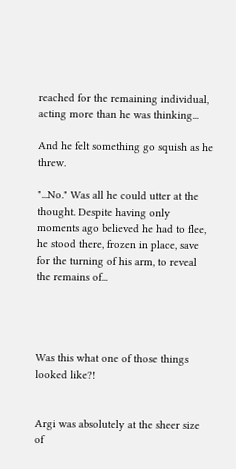reached for the remaining individual, acting more than he was thinking...

And he felt something go squish as he threw.

"...No." Was all he could utter at the thought. Despite having only moments ago believed he had to flee, he stood there, frozen in place, save for the turning of his arm, to reveal the remains of...




Was this what one of those things looked like?!


Argi was absolutely at the sheer size of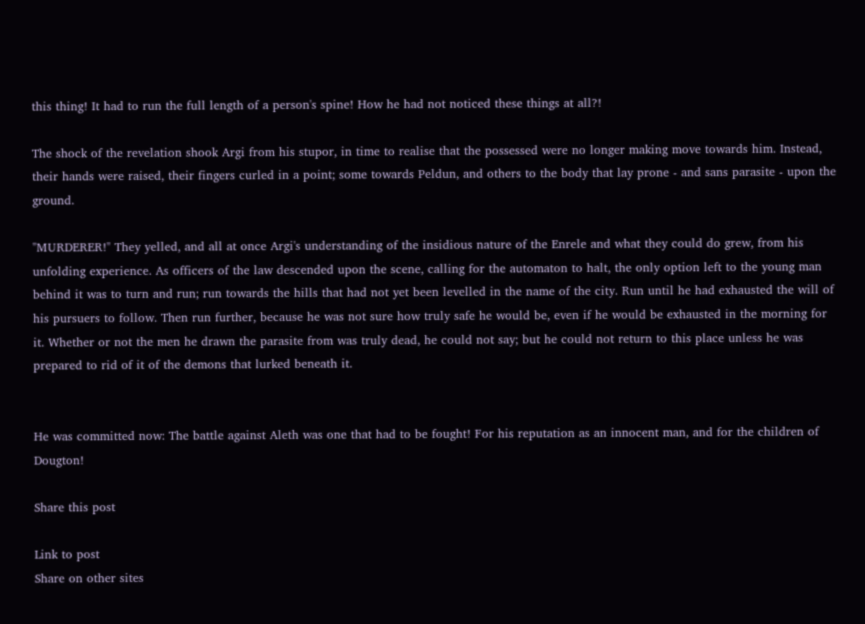this thing! It had to run the full length of a person's spine! How he had not noticed these things at all?!

The shock of the revelation shook Argi from his stupor, in time to realise that the possessed were no longer making move towards him. Instead, their hands were raised, their fingers curled in a point; some towards Peldun, and others to the body that lay prone - and sans parasite - upon the ground.

"MURDERER!" They yelled, and all at once Argi's understanding of the insidious nature of the Enrele and what they could do grew, from his unfolding experience. As officers of the law descended upon the scene, calling for the automaton to halt, the only option left to the young man behind it was to turn and run; run towards the hills that had not yet been levelled in the name of the city. Run until he had exhausted the will of his pursuers to follow. Then run further, because he was not sure how truly safe he would be, even if he would be exhausted in the morning for it. Whether or not the men he drawn the parasite from was truly dead, he could not say; but he could not return to this place unless he was prepared to rid of it of the demons that lurked beneath it.


He was committed now: The battle against Aleth was one that had to be fought! For his reputation as an innocent man, and for the children of Dougton!

Share this post

Link to post
Share on other sites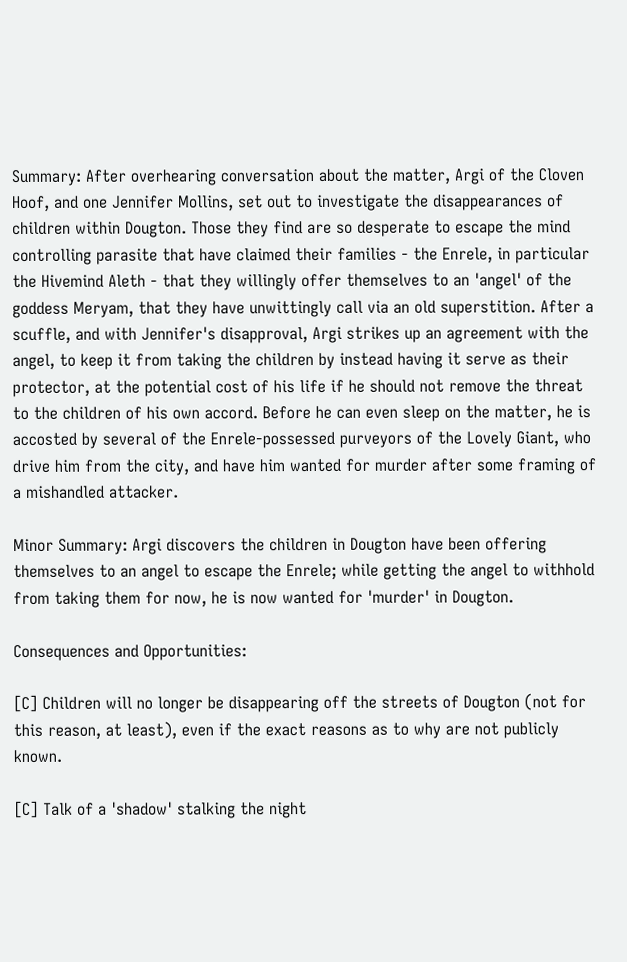Summary: After overhearing conversation about the matter, Argi of the Cloven Hoof, and one Jennifer Mollins, set out to investigate the disappearances of children within Dougton. Those they find are so desperate to escape the mind controlling parasite that have claimed their families - the Enrele, in particular the Hivemind Aleth - that they willingly offer themselves to an 'angel' of the goddess Meryam, that they have unwittingly call via an old superstition. After a scuffle, and with Jennifer's disapproval, Argi strikes up an agreement with the angel, to keep it from taking the children by instead having it serve as their protector, at the potential cost of his life if he should not remove the threat to the children of his own accord. Before he can even sleep on the matter, he is accosted by several of the Enrele-possessed purveyors of the Lovely Giant, who drive him from the city, and have him wanted for murder after some framing of a mishandled attacker.

Minor Summary: Argi discovers the children in Dougton have been offering themselves to an angel to escape the Enrele; while getting the angel to withhold from taking them for now, he is now wanted for 'murder' in Dougton.

Consequences and Opportunities:

[C] Children will no longer be disappearing off the streets of Dougton (not for this reason, at least), even if the exact reasons as to why are not publicly known.

[C] Talk of a 'shadow' stalking the night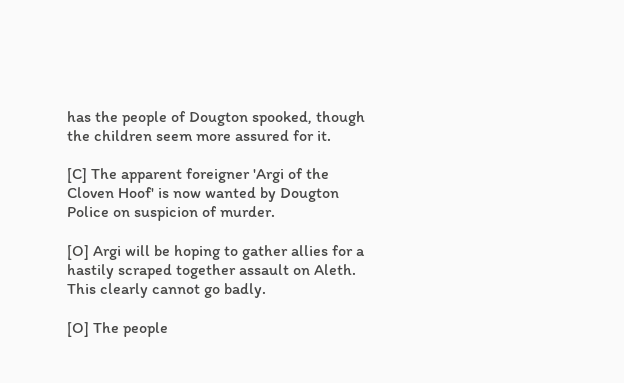has the people of Dougton spooked, though the children seem more assured for it.

[C] The apparent foreigner 'Argi of the Cloven Hoof' is now wanted by Dougton Police on suspicion of murder.

[O] Argi will be hoping to gather allies for a hastily scraped together assault on Aleth. This clearly cannot go badly.

[O] The people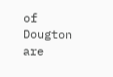of Dougton are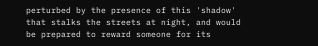perturbed by the presence of this 'shadow' that stalks the streets at night, and would be prepared to reward someone for its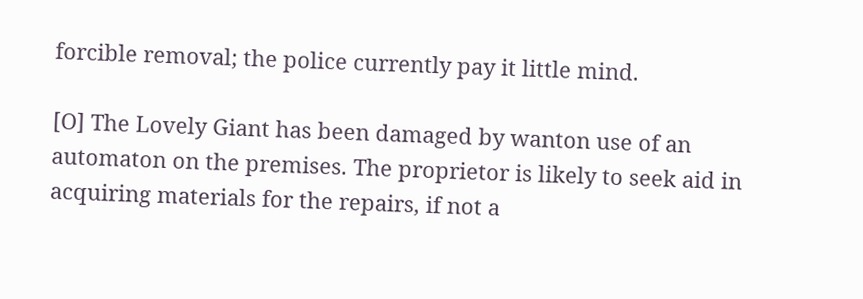forcible removal; the police currently pay it little mind.

[O] The Lovely Giant has been damaged by wanton use of an automaton on the premises. The proprietor is likely to seek aid in acquiring materials for the repairs, if not a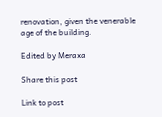renovation, given the venerable age of the building.

Edited by Meraxa

Share this post

Link to post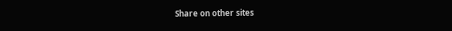Share on other sites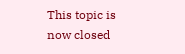This topic is now closed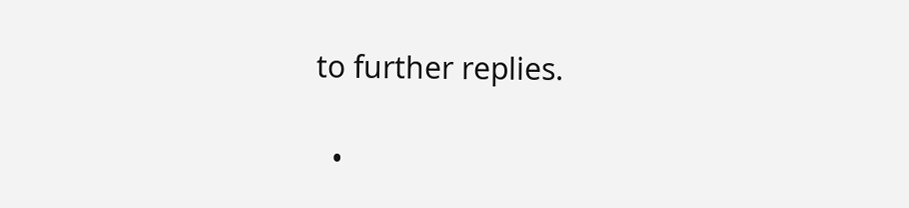to further replies.

  •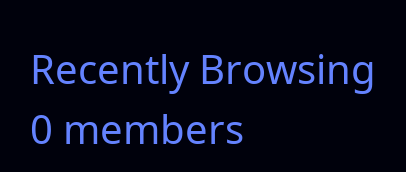Recently Browsing   0 members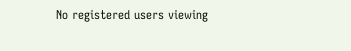No registered users viewing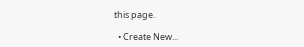this page.

  • Create New...